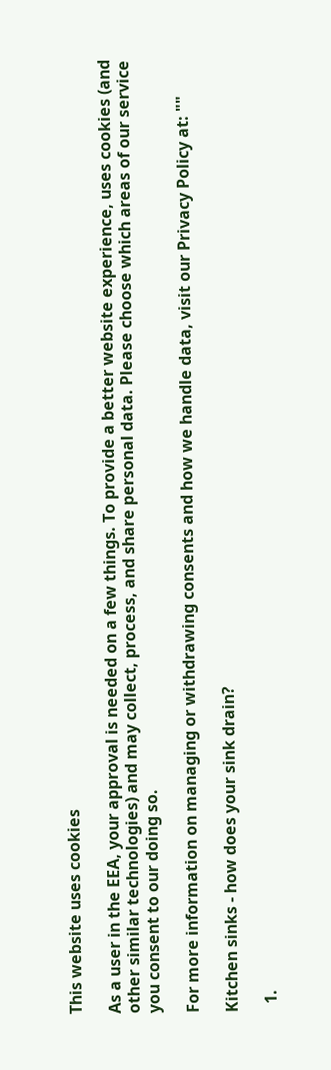This website uses cookies

As a user in the EEA, your approval is needed on a few things. To provide a better website experience, uses cookies (and other similar technologies) and may collect, process, and share personal data. Please choose which areas of our service you consent to our doing so.

For more information on managing or withdrawing consents and how we handle data, visit our Privacy Policy at: ""

Kitchen sinks - how does your sink drain?

  1.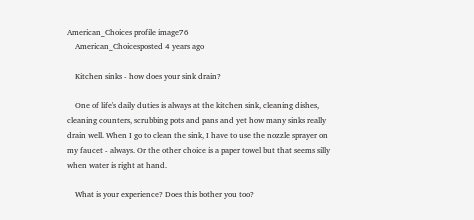American_Choices profile image76
    American_Choicesposted 4 years ago

    Kitchen sinks - how does your sink drain?

    One of life's daily duties is always at the kitchen sink, cleaning dishes, cleaning counters, scrubbing pots and pans and yet how many sinks really drain well. When I go to clean the sink, I have to use the nozzle sprayer on my faucet - always. Or the other choice is a paper towel but that seems silly when water is right at hand.

    What is your experience? Does this bother you too?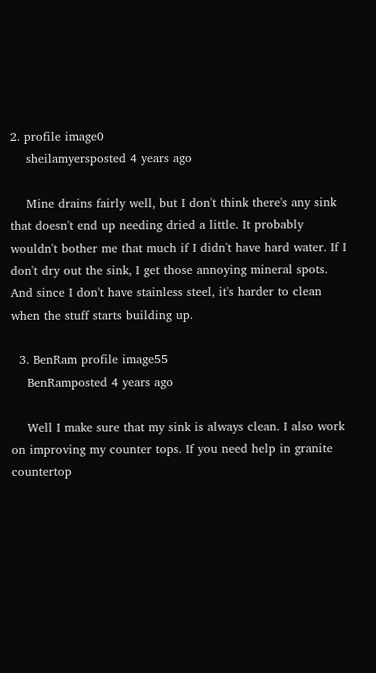2. profile image0
    sheilamyersposted 4 years ago

    Mine drains fairly well, but I don't think there's any sink that doesn't end up needing dried a little. It probably wouldn't bother me that much if I didn't have hard water. If I don't dry out the sink, I get those annoying mineral spots. And since I don't have stainless steel, it's harder to clean when the stuff starts building up.

  3. BenRam profile image55
    BenRamposted 4 years ago

    Well I make sure that my sink is always clean. I also work on improving my counter tops. If you need help in granite countertop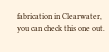fabrication in Clearwater, you can check this one out.